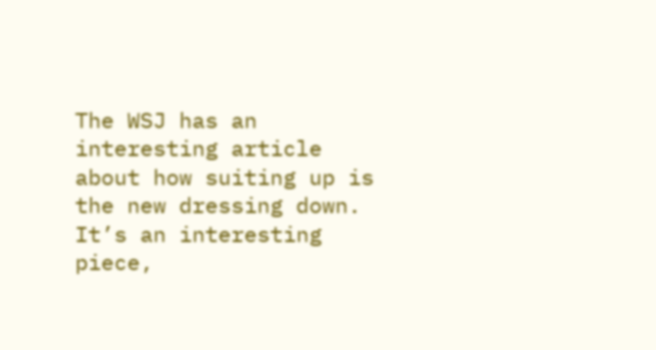The WSJ has an interesting article about how suiting up is the new dressing down. It’s an interesting piece,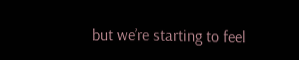but we’re starting to feel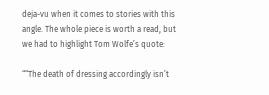deja-vu when it comes to stories with this angle. The whole piece is worth a read, but we had to highlight Tom Wolfe’s quote:

““The death of dressing accordingly isn’t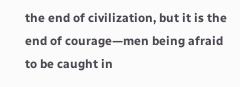the end of civilization, but it is the end of courage—men being afraid to be caught in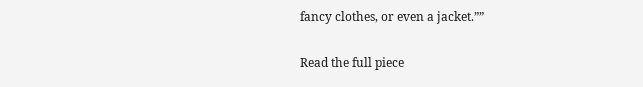fancy clothes, or even a jacket.””

Read the full piece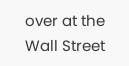over at the Wall Street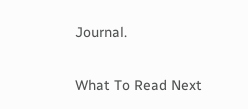Journal.

What To Read Next